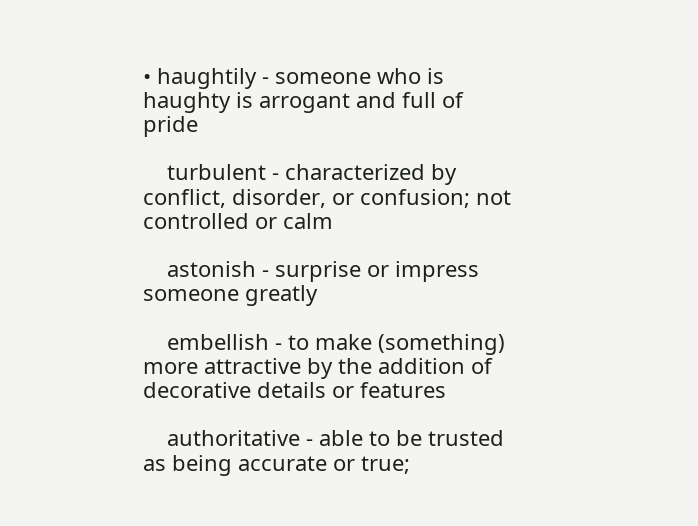• haughtily - someone who is haughty is arrogant and full of pride

    turbulent - characterized by conflict, disorder, or confusion; not controlled or calm

    astonish - surprise or impress someone greatly

    embellish - to make (something) more attractive by the addition of decorative details or features

    authoritative - able to be trusted as being accurate or true;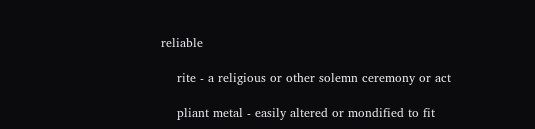reliable

    rite - a religious or other solemn ceremony or act

    pliant metal - easily altered or mondified to fit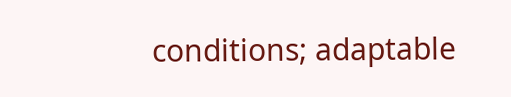conditions; adaptable